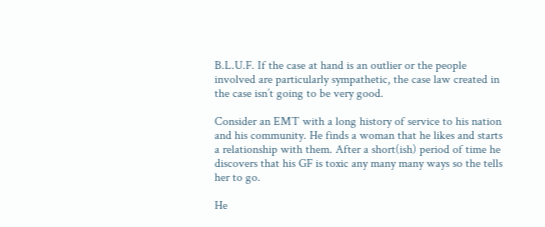B.L.U.F. If the case at hand is an outlier or the people involved are particularly sympathetic, the case law created in the case isn’t going to be very good.

Consider an EMT with a long history of service to his nation and his community. He finds a woman that he likes and starts a relationship with them. After a short(ish) period of time he discovers that his GF is toxic any many many ways so the tells her to go.

He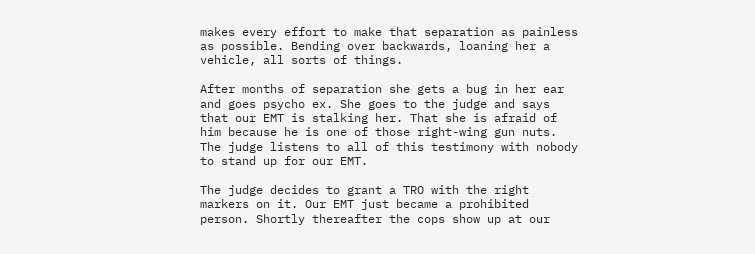makes every effort to make that separation as painless as possible. Bending over backwards, loaning her a vehicle, all sorts of things.

After months of separation she gets a bug in her ear and goes psycho ex. She goes to the judge and says that our EMT is stalking her. That she is afraid of him because he is one of those right-wing gun nuts. The judge listens to all of this testimony with nobody to stand up for our EMT.

The judge decides to grant a TRO with the right markers on it. Our EMT just became a prohibited person. Shortly thereafter the cops show up at our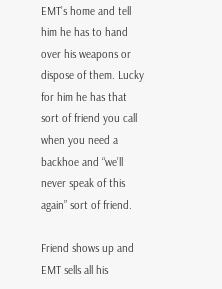EMT’s home and tell him he has to hand over his weapons or dispose of them. Lucky for him he has that sort of friend you call when you need a backhoe and “we’ll never speak of this again” sort of friend.

Friend shows up and EMT sells all his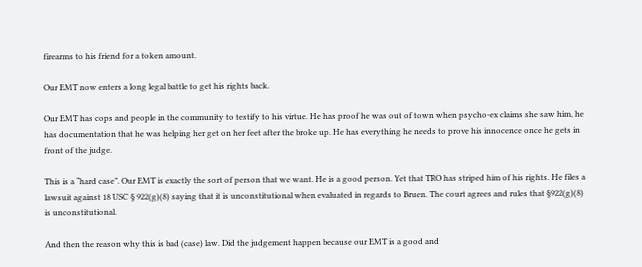firearms to his friend for a token amount.

Our EMT now enters a long legal battle to get his rights back.

Our EMT has cops and people in the community to testify to his virtue. He has proof he was out of town when psycho-ex claims she saw him, he has documentation that he was helping her get on her feet after the broke up. He has everything he needs to prove his innocence once he gets in front of the judge.

This is a “hard case”. Our EMT is exactly the sort of person that we want. He is a good person. Yet that TRO has striped him of his rights. He files a lawsuit against 18 USC § 922(g)(8) saying that it is unconstitutional when evaluated in regards to Bruen. The court agrees and rules that §922(g)(8) is unconstitutional.

And then the reason why this is bad (case) law. Did the judgement happen because our EMT is a good and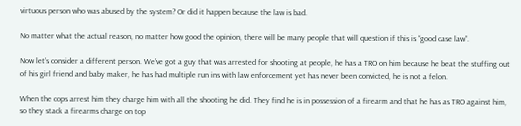virtuous person who was abused by the system? Or did it happen because the law is bad.

No matter what the actual reason, no matter how good the opinion, there will be many people that will question if this is “good case law”.

Now let’s consider a different person. We’ve got a guy that was arrested for shooting at people, he has a TRO on him because he beat the stuffing out of his girl friend and baby maker, he has had multiple run ins with law enforcement yet has never been convicted, he is not a felon.

When the cops arrest him they charge him with all the shooting he did. They find he is in possession of a firearm and that he has as TRO against him, so they stack a firearms charge on top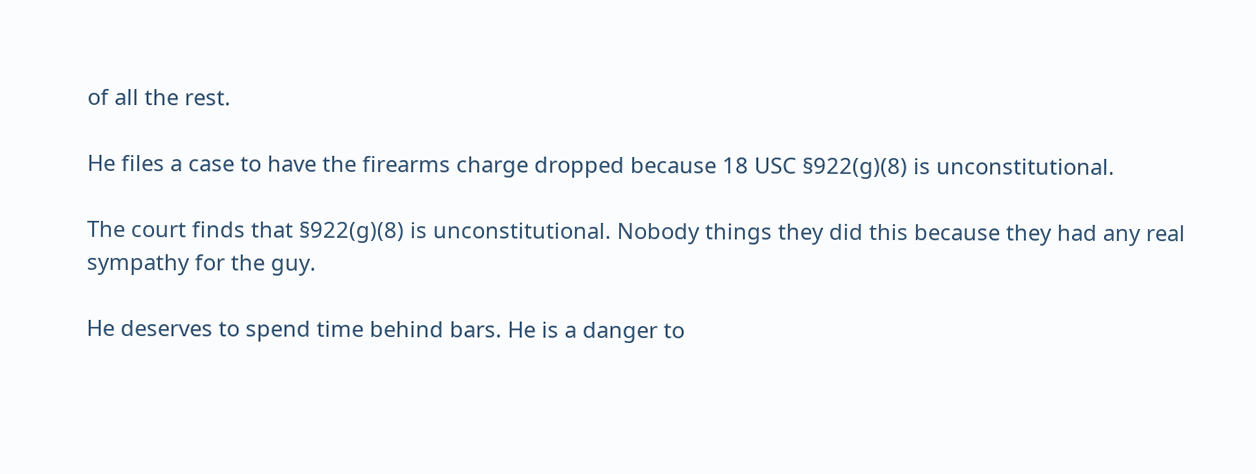of all the rest.

He files a case to have the firearms charge dropped because 18 USC §922(g)(8) is unconstitutional.

The court finds that §922(g)(8) is unconstitutional. Nobody things they did this because they had any real sympathy for the guy.

He deserves to spend time behind bars. He is a danger to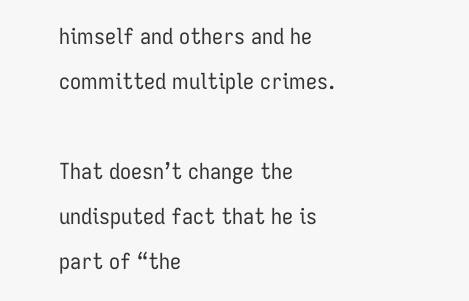himself and others and he committed multiple crimes.

That doesn’t change the undisputed fact that he is part of “the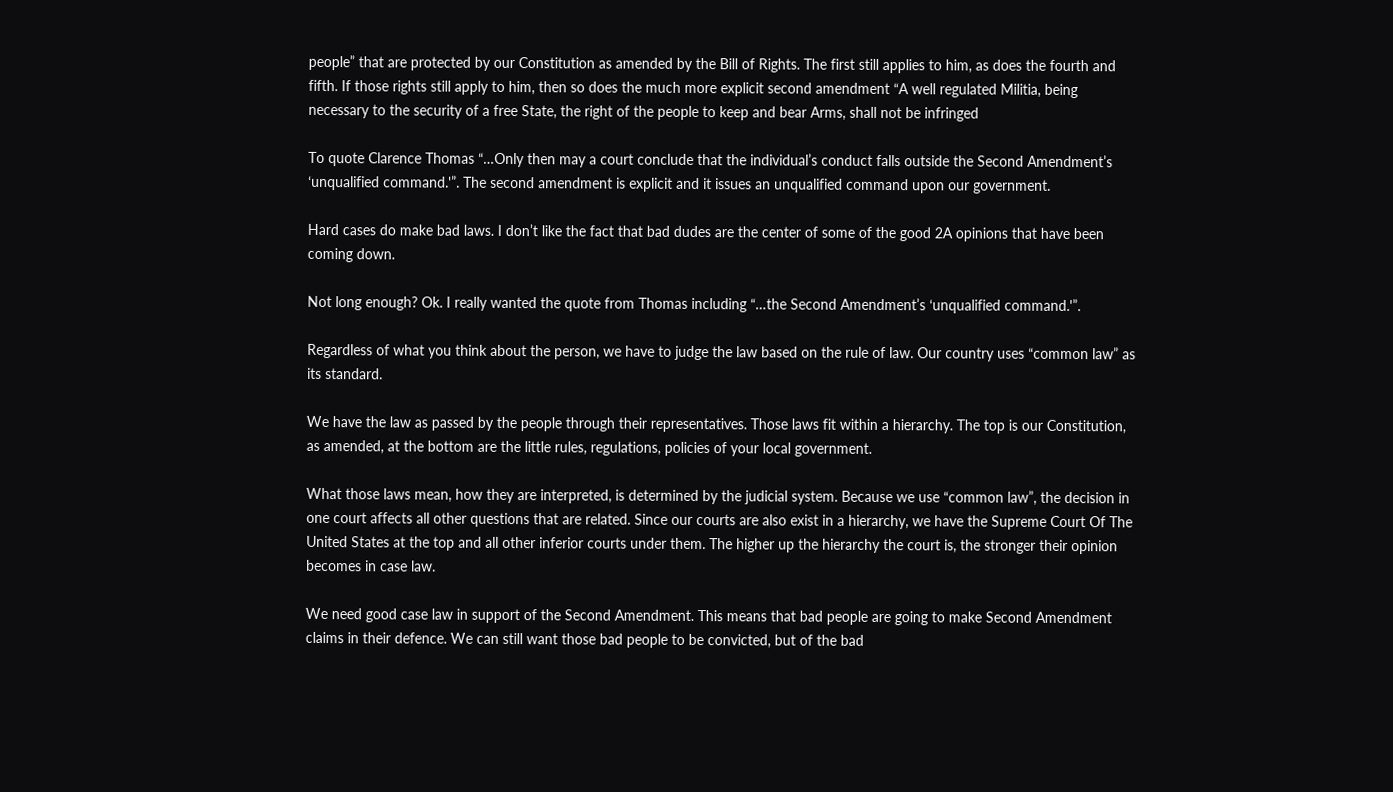people” that are protected by our Constitution as amended by the Bill of Rights. The first still applies to him, as does the fourth and fifth. If those rights still apply to him, then so does the much more explicit second amendment “A well regulated Militia, being necessary to the security of a free State, the right of the people to keep and bear Arms, shall not be infringed

To quote Clarence Thomas “…Only then may a court conclude that the individual’s conduct falls outside the Second Amendment’s ‘unqualified command.'”. The second amendment is explicit and it issues an unqualified command upon our government.

Hard cases do make bad laws. I don’t like the fact that bad dudes are the center of some of the good 2A opinions that have been coming down.

Not long enough? Ok. I really wanted the quote from Thomas including “…the Second Amendment’s ‘unqualified command.'”.

Regardless of what you think about the person, we have to judge the law based on the rule of law. Our country uses “common law” as its standard.

We have the law as passed by the people through their representatives. Those laws fit within a hierarchy. The top is our Constitution, as amended, at the bottom are the little rules, regulations, policies of your local government.

What those laws mean, how they are interpreted, is determined by the judicial system. Because we use “common law”, the decision in one court affects all other questions that are related. Since our courts are also exist in a hierarchy, we have the Supreme Court Of The United States at the top and all other inferior courts under them. The higher up the hierarchy the court is, the stronger their opinion becomes in case law.

We need good case law in support of the Second Amendment. This means that bad people are going to make Second Amendment claims in their defence. We can still want those bad people to be convicted, but of the bad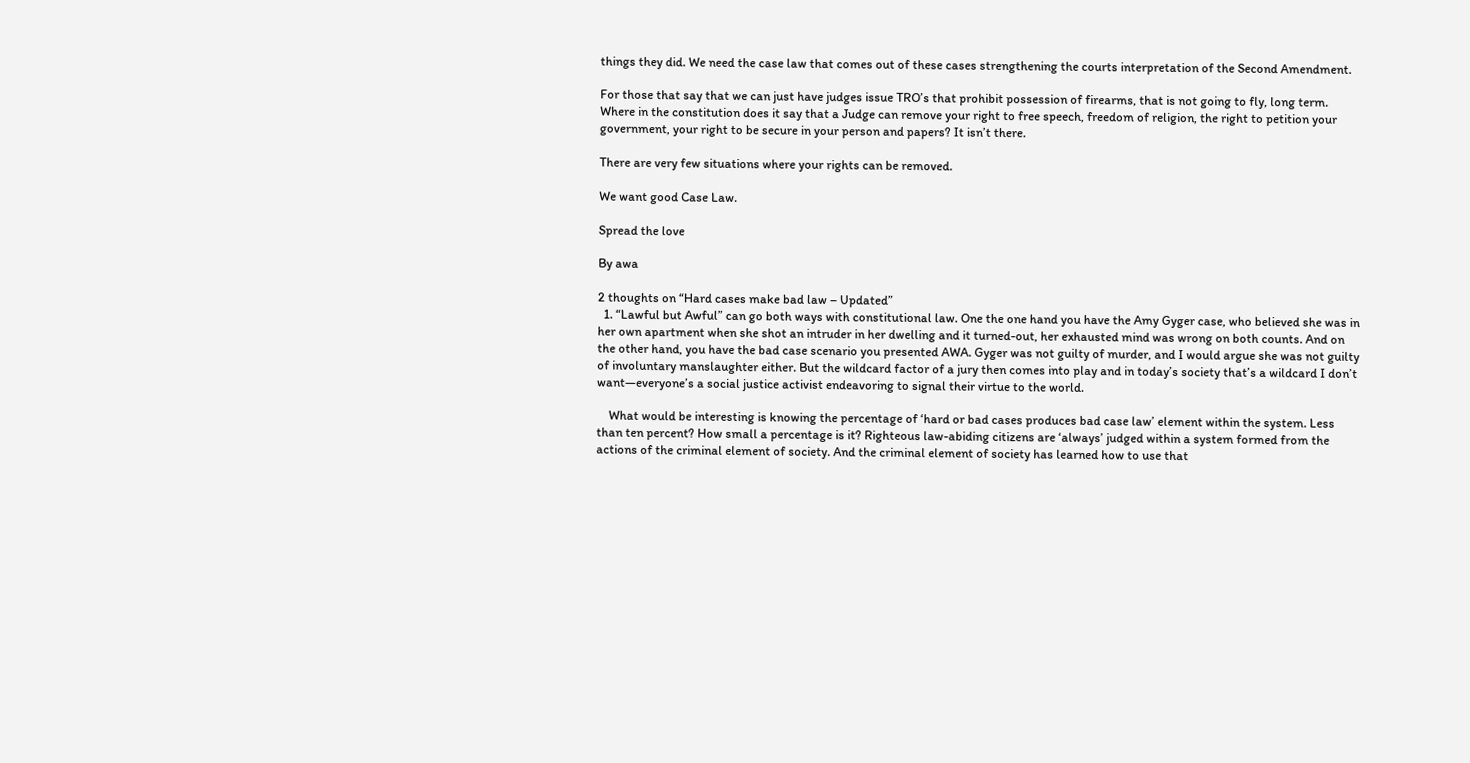things they did. We need the case law that comes out of these cases strengthening the courts interpretation of the Second Amendment.

For those that say that we can just have judges issue TRO’s that prohibit possession of firearms, that is not going to fly, long term. Where in the constitution does it say that a Judge can remove your right to free speech, freedom of religion, the right to petition your government, your right to be secure in your person and papers? It isn’t there.

There are very few situations where your rights can be removed.

We want good Case Law.

Spread the love

By awa

2 thoughts on “Hard cases make bad law – Updated”
  1. “Lawful but Awful” can go both ways with constitutional law. One the one hand you have the Amy Gyger case, who believed she was in her own apartment when she shot an intruder in her dwelling and it turned-out, her exhausted mind was wrong on both counts. And on the other hand, you have the bad case scenario you presented AWA. Gyger was not guilty of murder, and I would argue she was not guilty of involuntary manslaughter either. But the wildcard factor of a jury then comes into play and in today’s society that’s a wildcard I don’t want—everyone’s a social justice activist endeavoring to signal their virtue to the world.

    What would be interesting is knowing the percentage of ‘hard or bad cases produces bad case law’ element within the system. Less than ten percent? How small a percentage is it? Righteous law-abiding citizens are ‘always’ judged within a system formed from the actions of the criminal element of society. And the criminal element of society has learned how to use that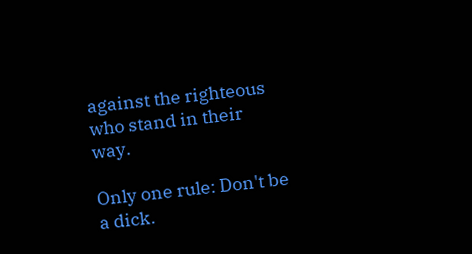against the righteous who stand in their way.

Only one rule: Don't be a dick.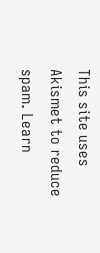This site uses Akismet to reduce spam. Learn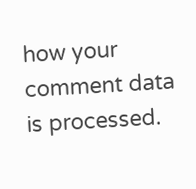how your comment data is processed.